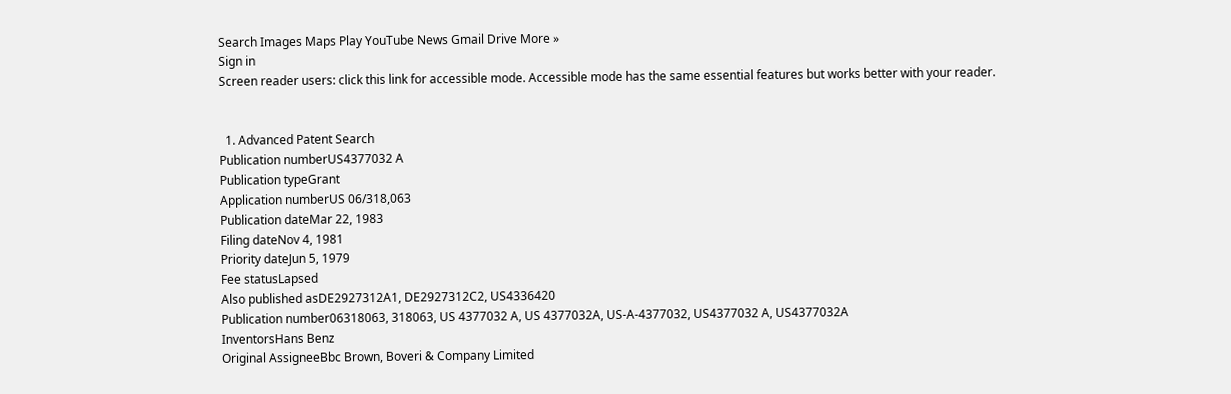Search Images Maps Play YouTube News Gmail Drive More »
Sign in
Screen reader users: click this link for accessible mode. Accessible mode has the same essential features but works better with your reader.


  1. Advanced Patent Search
Publication numberUS4377032 A
Publication typeGrant
Application numberUS 06/318,063
Publication dateMar 22, 1983
Filing dateNov 4, 1981
Priority dateJun 5, 1979
Fee statusLapsed
Also published asDE2927312A1, DE2927312C2, US4336420
Publication number06318063, 318063, US 4377032 A, US 4377032A, US-A-4377032, US4377032 A, US4377032A
InventorsHans Benz
Original AssigneeBbc Brown, Boveri & Company Limited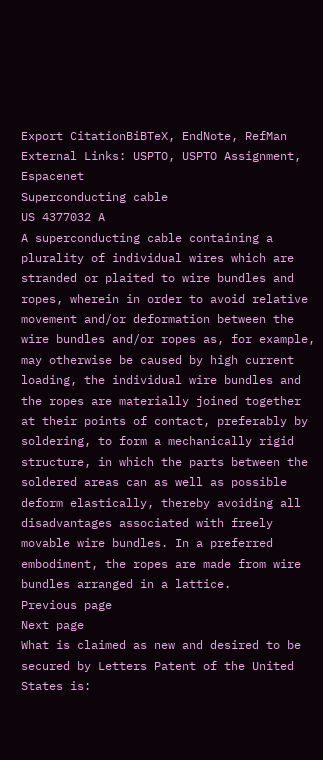Export CitationBiBTeX, EndNote, RefMan
External Links: USPTO, USPTO Assignment, Espacenet
Superconducting cable
US 4377032 A
A superconducting cable containing a plurality of individual wires which are stranded or plaited to wire bundles and ropes, wherein in order to avoid relative movement and/or deformation between the wire bundles and/or ropes as, for example, may otherwise be caused by high current loading, the individual wire bundles and the ropes are materially joined together at their points of contact, preferably by soldering, to form a mechanically rigid structure, in which the parts between the soldered areas can as well as possible deform elastically, thereby avoiding all disadvantages associated with freely movable wire bundles. In a preferred embodiment, the ropes are made from wire bundles arranged in a lattice.
Previous page
Next page
What is claimed as new and desired to be secured by Letters Patent of the United States is: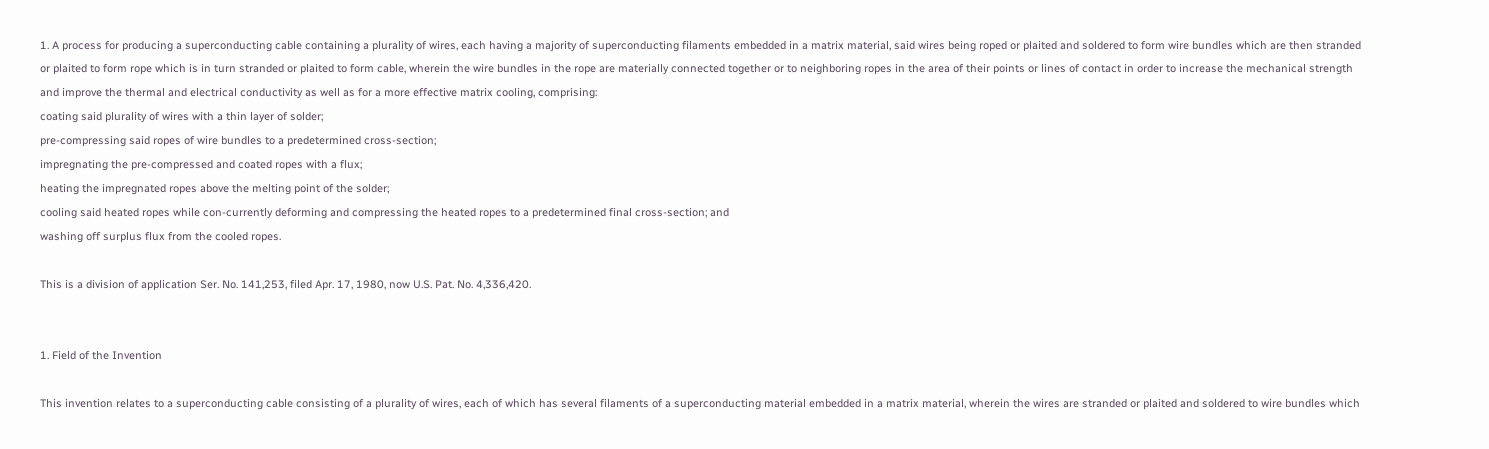1. A process for producing a superconducting cable containing a plurality of wires, each having a majority of superconducting filaments embedded in a matrix material, said wires being roped or plaited and soldered to form wire bundles which are then stranded or plaited to form rope which is in turn stranded or plaited to form cable, wherein the wire bundles in the rope are materially connected together or to neighboring ropes in the area of their points or lines of contact in order to increase the mechanical strength and improve the thermal and electrical conductivity as well as for a more effective matrix cooling, comprising:
coating said plurality of wires with a thin layer of solder;
pre-compressing said ropes of wire bundles to a predetermined cross-section;
impregnating the pre-compressed and coated ropes with a flux;
heating the impregnated ropes above the melting point of the solder;
cooling said heated ropes while con-currently deforming and compressing the heated ropes to a predetermined final cross-section; and
washing off surplus flux from the cooled ropes.

This is a division of application Ser. No. 141,253, filed Apr. 17, 1980, now U.S. Pat. No. 4,336,420.


1. Field of the Invention

This invention relates to a superconducting cable consisting of a plurality of wires, each of which has several filaments of a superconducting material embedded in a matrix material, wherein the wires are stranded or plaited and soldered to wire bundles which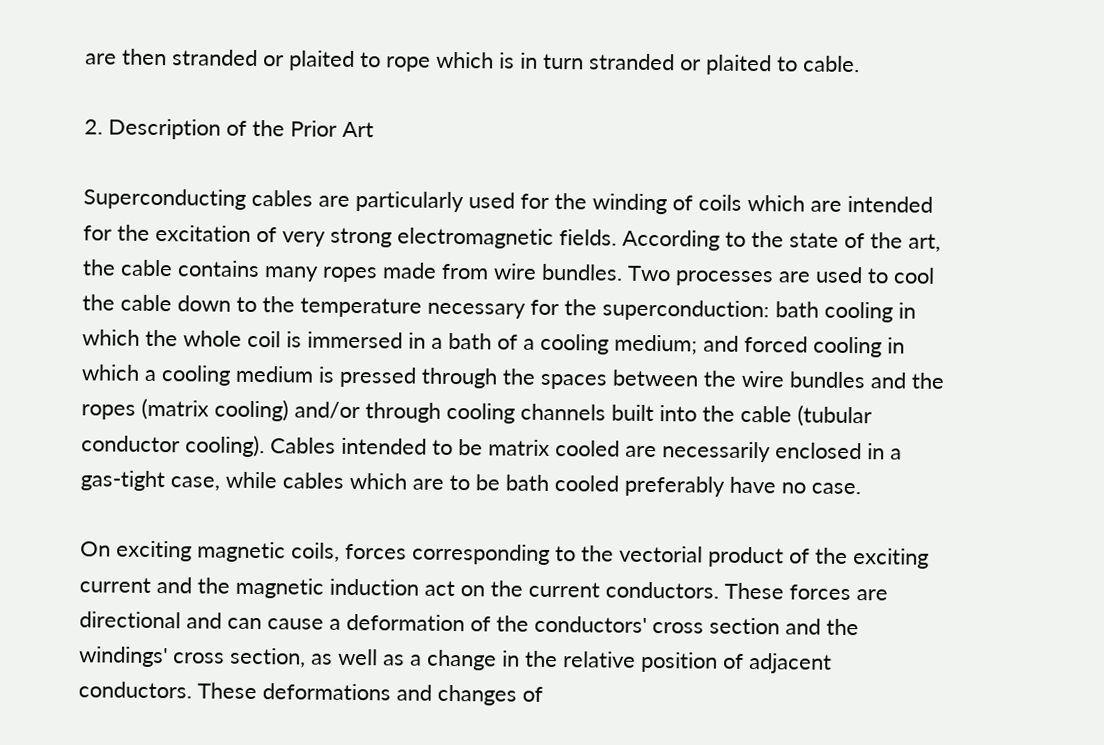are then stranded or plaited to rope which is in turn stranded or plaited to cable.

2. Description of the Prior Art

Superconducting cables are particularly used for the winding of coils which are intended for the excitation of very strong electromagnetic fields. According to the state of the art, the cable contains many ropes made from wire bundles. Two processes are used to cool the cable down to the temperature necessary for the superconduction: bath cooling in which the whole coil is immersed in a bath of a cooling medium; and forced cooling in which a cooling medium is pressed through the spaces between the wire bundles and the ropes (matrix cooling) and/or through cooling channels built into the cable (tubular conductor cooling). Cables intended to be matrix cooled are necessarily enclosed in a gas-tight case, while cables which are to be bath cooled preferably have no case.

On exciting magnetic coils, forces corresponding to the vectorial product of the exciting current and the magnetic induction act on the current conductors. These forces are directional and can cause a deformation of the conductors' cross section and the windings' cross section, as well as a change in the relative position of adjacent conductors. These deformations and changes of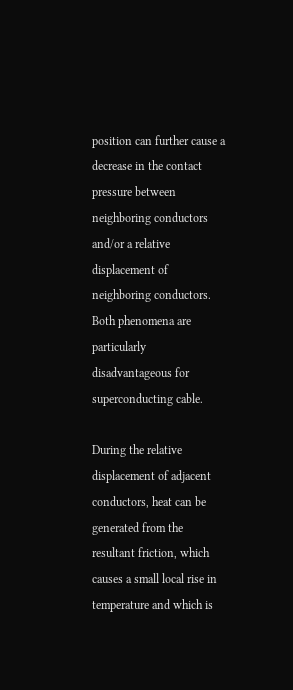position can further cause a decrease in the contact pressure between neighboring conductors and/or a relative displacement of neighboring conductors. Both phenomena are particularly disadvantageous for superconducting cable.

During the relative displacement of adjacent conductors, heat can be generated from the resultant friction, which causes a small local rise in temperature and which is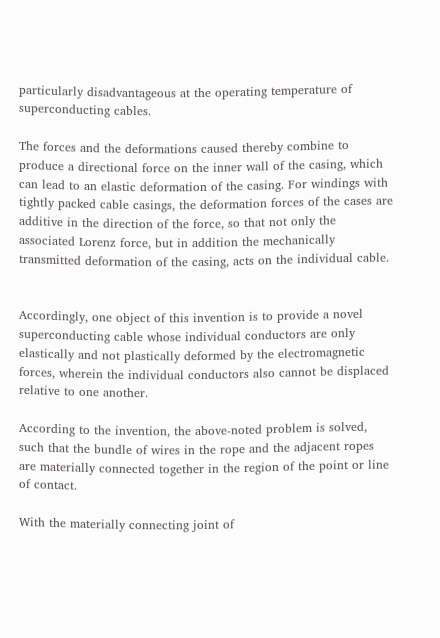particularly disadvantageous at the operating temperature of superconducting cables.

The forces and the deformations caused thereby combine to produce a directional force on the inner wall of the casing, which can lead to an elastic deformation of the casing. For windings with tightly packed cable casings, the deformation forces of the cases are additive in the direction of the force, so that not only the associated Lorenz force, but in addition the mechanically transmitted deformation of the casing, acts on the individual cable.


Accordingly, one object of this invention is to provide a novel superconducting cable whose individual conductors are only elastically and not plastically deformed by the electromagnetic forces, wherein the individual conductors also cannot be displaced relative to one another.

According to the invention, the above-noted problem is solved, such that the bundle of wires in the rope and the adjacent ropes are materially connected together in the region of the point or line of contact.

With the materially connecting joint of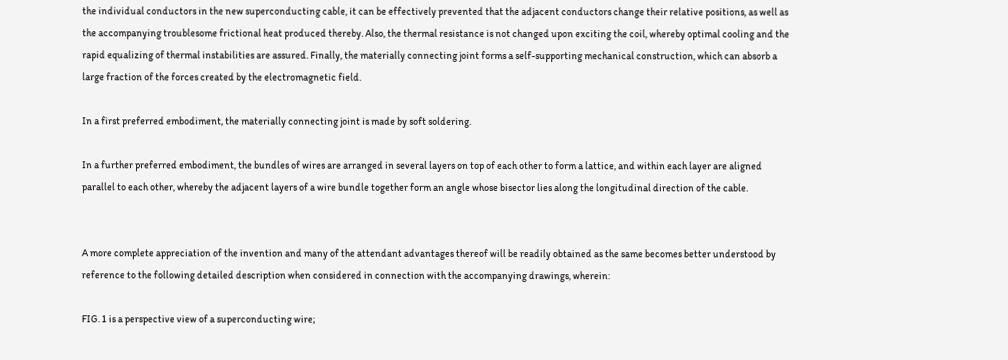the individual conductors in the new superconducting cable, it can be effectively prevented that the adjacent conductors change their relative positions, as well as the accompanying troublesome frictional heat produced thereby. Also, the thermal resistance is not changed upon exciting the coil, whereby optimal cooling and the rapid equalizing of thermal instabilities are assured. Finally, the materially connecting joint forms a self-supporting mechanical construction, which can absorb a large fraction of the forces created by the electromagnetic field.

In a first preferred embodiment, the materially connecting joint is made by soft soldering.

In a further preferred embodiment, the bundles of wires are arranged in several layers on top of each other to form a lattice, and within each layer are aligned parallel to each other, whereby the adjacent layers of a wire bundle together form an angle whose bisector lies along the longitudinal direction of the cable.


A more complete appreciation of the invention and many of the attendant advantages thereof will be readily obtained as the same becomes better understood by reference to the following detailed description when considered in connection with the accompanying drawings, wherein:

FIG. 1 is a perspective view of a superconducting wire;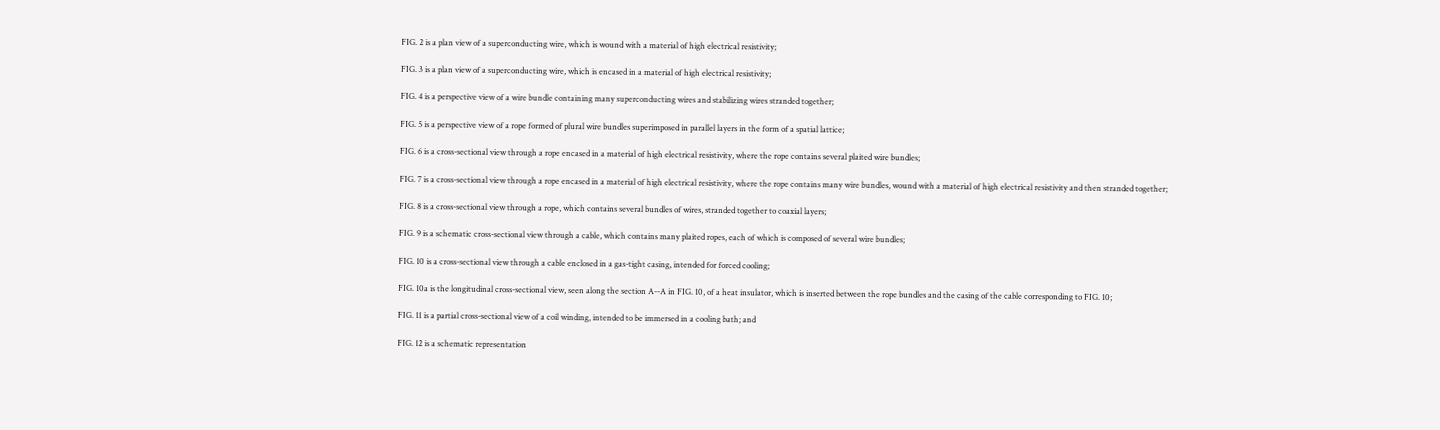FIG. 2 is a plan view of a superconducting wire, which is wound with a material of high electrical resistivity;

FIG. 3 is a plan view of a superconducting wire, which is encased in a material of high electrical resistivity;

FIG. 4 is a perspective view of a wire bundle containing many superconducting wires and stabilizing wires stranded together;

FIG. 5 is a perspective view of a rope formed of plural wire bundles superimposed in parallel layers in the form of a spatial lattice;

FIG. 6 is a cross-sectional view through a rope encased in a material of high electrical resistivity, where the rope contains several plaited wire bundles;

FIG. 7 is a cross-sectional view through a rope encased in a material of high electrical resistivity, where the rope contains many wire bundles, wound with a material of high electrical resistivity and then stranded together;

FIG. 8 is a cross-sectional view through a rope, which contains several bundles of wires, stranded together to coaxial layers;

FIG. 9 is a schematic cross-sectional view through a cable, which contains many plaited ropes, each of which is composed of several wire bundles;

FIG. 10 is a cross-sectional view through a cable enclosed in a gas-tight casing, intended for forced cooling;

FIG. 10a is the longitudinal cross-sectional view, seen along the section A--A in FIG. 10, of a heat insulator, which is inserted between the rope bundles and the casing of the cable corresponding to FIG. 10;

FIG. 11 is a partial cross-sectional view of a coil winding, intended to be immersed in a cooling bath; and

FIG. 12 is a schematic representation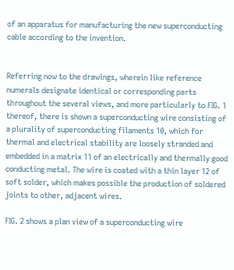of an apparatus for manufacturing the new superconducting cable according to the invention.


Referring now to the drawings, wherein like reference numerals designate identical or corresponding parts throughout the several views, and more particularly to FIG. 1 thereof, there is shown a superconducting wire consisting of a plurality of superconducting filaments 10, which for thermal and electrical stability are loosely stranded and embedded in a matrix 11 of an electrically and thermally good conducting metal. The wire is coated with a thin layer 12 of soft solder, which makes possible the production of soldered joints to other, adjacent wires.

FIG. 2 shows a plan view of a superconducting wire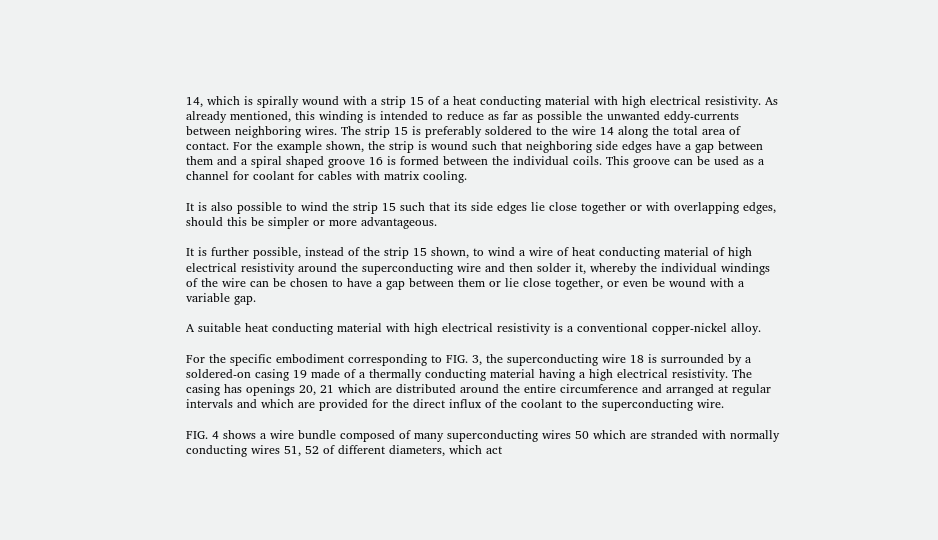14, which is spirally wound with a strip 15 of a heat conducting material with high electrical resistivity. As already mentioned, this winding is intended to reduce as far as possible the unwanted eddy-currents between neighboring wires. The strip 15 is preferably soldered to the wire 14 along the total area of contact. For the example shown, the strip is wound such that neighboring side edges have a gap between them and a spiral shaped groove 16 is formed between the individual coils. This groove can be used as a channel for coolant for cables with matrix cooling.

It is also possible to wind the strip 15 such that its side edges lie close together or with overlapping edges, should this be simpler or more advantageous.

It is further possible, instead of the strip 15 shown, to wind a wire of heat conducting material of high electrical resistivity around the superconducting wire and then solder it, whereby the individual windings of the wire can be chosen to have a gap between them or lie close together, or even be wound with a variable gap.

A suitable heat conducting material with high electrical resistivity is a conventional copper-nickel alloy.

For the specific embodiment corresponding to FIG. 3, the superconducting wire 18 is surrounded by a soldered-on casing 19 made of a thermally conducting material having a high electrical resistivity. The casing has openings 20, 21 which are distributed around the entire circumference and arranged at regular intervals and which are provided for the direct influx of the coolant to the superconducting wire.

FIG. 4 shows a wire bundle composed of many superconducting wires 50 which are stranded with normally conducting wires 51, 52 of different diameters, which act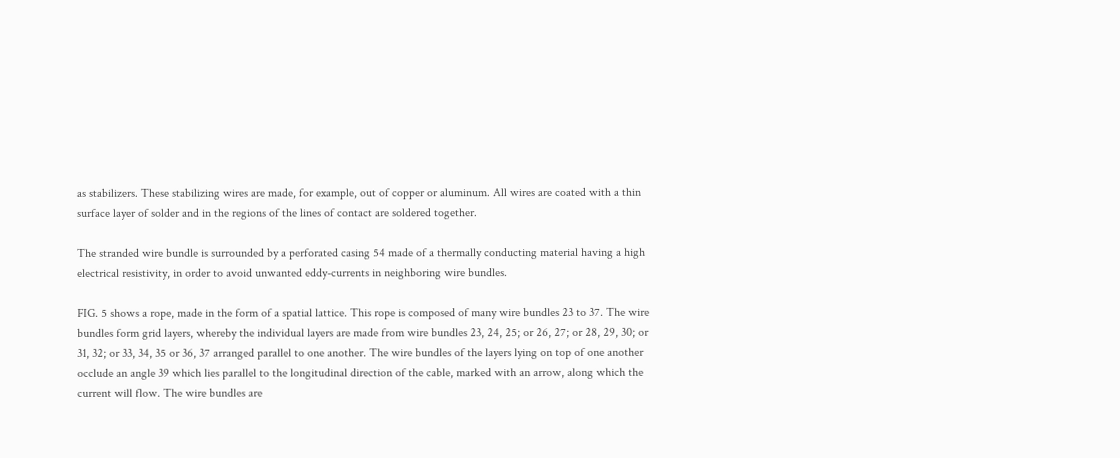as stabilizers. These stabilizing wires are made, for example, out of copper or aluminum. All wires are coated with a thin surface layer of solder and in the regions of the lines of contact are soldered together.

The stranded wire bundle is surrounded by a perforated casing 54 made of a thermally conducting material having a high electrical resistivity, in order to avoid unwanted eddy-currents in neighboring wire bundles.

FIG. 5 shows a rope, made in the form of a spatial lattice. This rope is composed of many wire bundles 23 to 37. The wire bundles form grid layers, whereby the individual layers are made from wire bundles 23, 24, 25; or 26, 27; or 28, 29, 30; or 31, 32; or 33, 34, 35 or 36, 37 arranged parallel to one another. The wire bundles of the layers lying on top of one another occlude an angle 39 which lies parallel to the longitudinal direction of the cable, marked with an arrow, along which the current will flow. The wire bundles are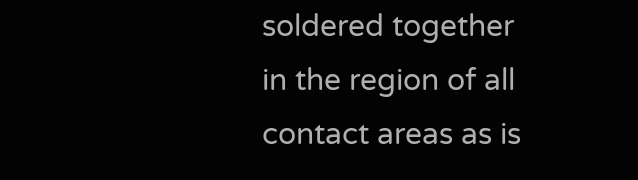soldered together in the region of all contact areas as is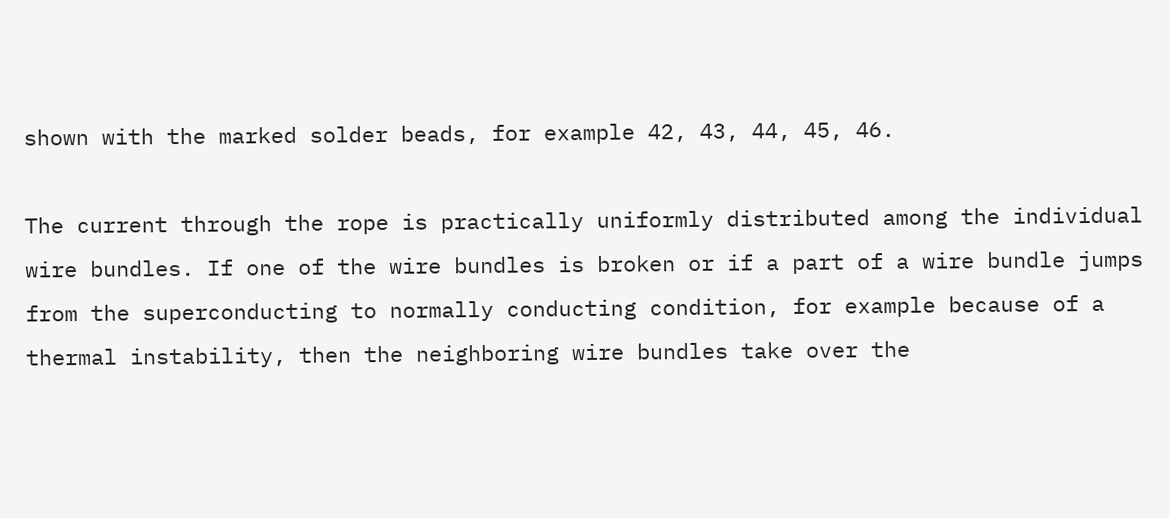shown with the marked solder beads, for example 42, 43, 44, 45, 46.

The current through the rope is practically uniformly distributed among the individual wire bundles. If one of the wire bundles is broken or if a part of a wire bundle jumps from the superconducting to normally conducting condition, for example because of a thermal instability, then the neighboring wire bundles take over the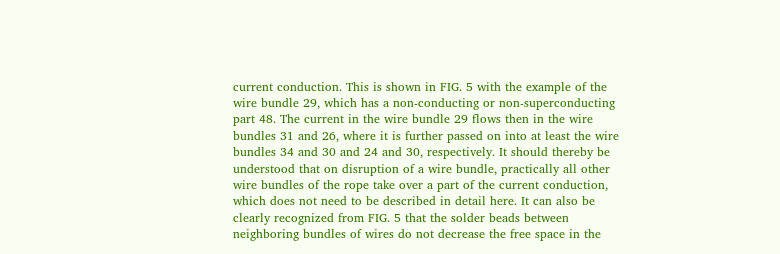current conduction. This is shown in FIG. 5 with the example of the wire bundle 29, which has a non-conducting or non-superconducting part 48. The current in the wire bundle 29 flows then in the wire bundles 31 and 26, where it is further passed on into at least the wire bundles 34 and 30 and 24 and 30, respectively. It should thereby be understood that on disruption of a wire bundle, practically all other wire bundles of the rope take over a part of the current conduction, which does not need to be described in detail here. It can also be clearly recognized from FIG. 5 that the solder beads between neighboring bundles of wires do not decrease the free space in the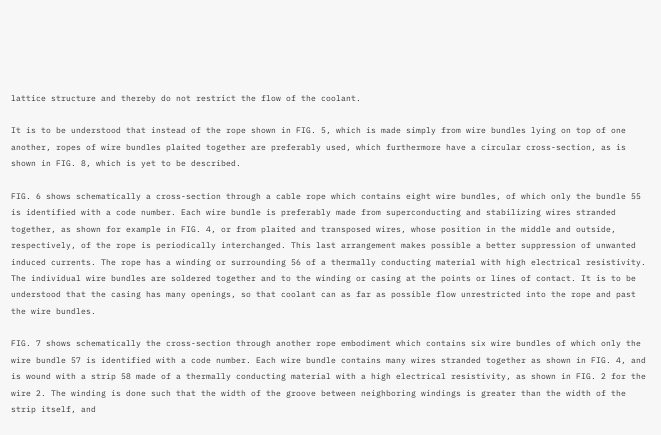lattice structure and thereby do not restrict the flow of the coolant.

It is to be understood that instead of the rope shown in FIG. 5, which is made simply from wire bundles lying on top of one another, ropes of wire bundles plaited together are preferably used, which furthermore have a circular cross-section, as is shown in FIG. 8, which is yet to be described.

FIG. 6 shows schematically a cross-section through a cable rope which contains eight wire bundles, of which only the bundle 55 is identified with a code number. Each wire bundle is preferably made from superconducting and stabilizing wires stranded together, as shown for example in FIG. 4, or from plaited and transposed wires, whose position in the middle and outside, respectively, of the rope is periodically interchanged. This last arrangement makes possible a better suppression of unwanted induced currents. The rope has a winding or surrounding 56 of a thermally conducting material with high electrical resistivity. The individual wire bundles are soldered together and to the winding or casing at the points or lines of contact. It is to be understood that the casing has many openings, so that coolant can as far as possible flow unrestricted into the rope and past the wire bundles.

FIG. 7 shows schematically the cross-section through another rope embodiment which contains six wire bundles of which only the wire bundle 57 is identified with a code number. Each wire bundle contains many wires stranded together as shown in FIG. 4, and is wound with a strip 58 made of a thermally conducting material with a high electrical resistivity, as shown in FIG. 2 for the wire 2. The winding is done such that the width of the groove between neighboring windings is greater than the width of the strip itself, and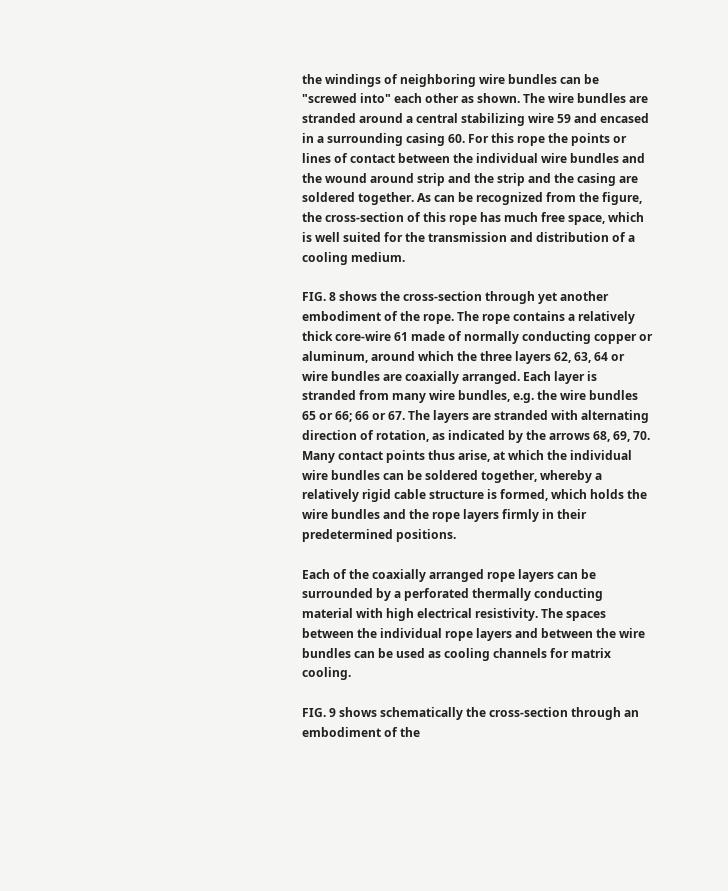the windings of neighboring wire bundles can be "screwed into" each other as shown. The wire bundles are stranded around a central stabilizing wire 59 and encased in a surrounding casing 60. For this rope the points or lines of contact between the individual wire bundles and the wound around strip and the strip and the casing are soldered together. As can be recognized from the figure, the cross-section of this rope has much free space, which is well suited for the transmission and distribution of a cooling medium.

FIG. 8 shows the cross-section through yet another embodiment of the rope. The rope contains a relatively thick core-wire 61 made of normally conducting copper or aluminum, around which the three layers 62, 63, 64 or wire bundles are coaxially arranged. Each layer is stranded from many wire bundles, e.g. the wire bundles 65 or 66; 66 or 67. The layers are stranded with alternating direction of rotation, as indicated by the arrows 68, 69, 70. Many contact points thus arise, at which the individual wire bundles can be soldered together, whereby a relatively rigid cable structure is formed, which holds the wire bundles and the rope layers firmly in their predetermined positions.

Each of the coaxially arranged rope layers can be surrounded by a perforated thermally conducting material with high electrical resistivity. The spaces between the individual rope layers and between the wire bundles can be used as cooling channels for matrix cooling.

FIG. 9 shows schematically the cross-section through an embodiment of the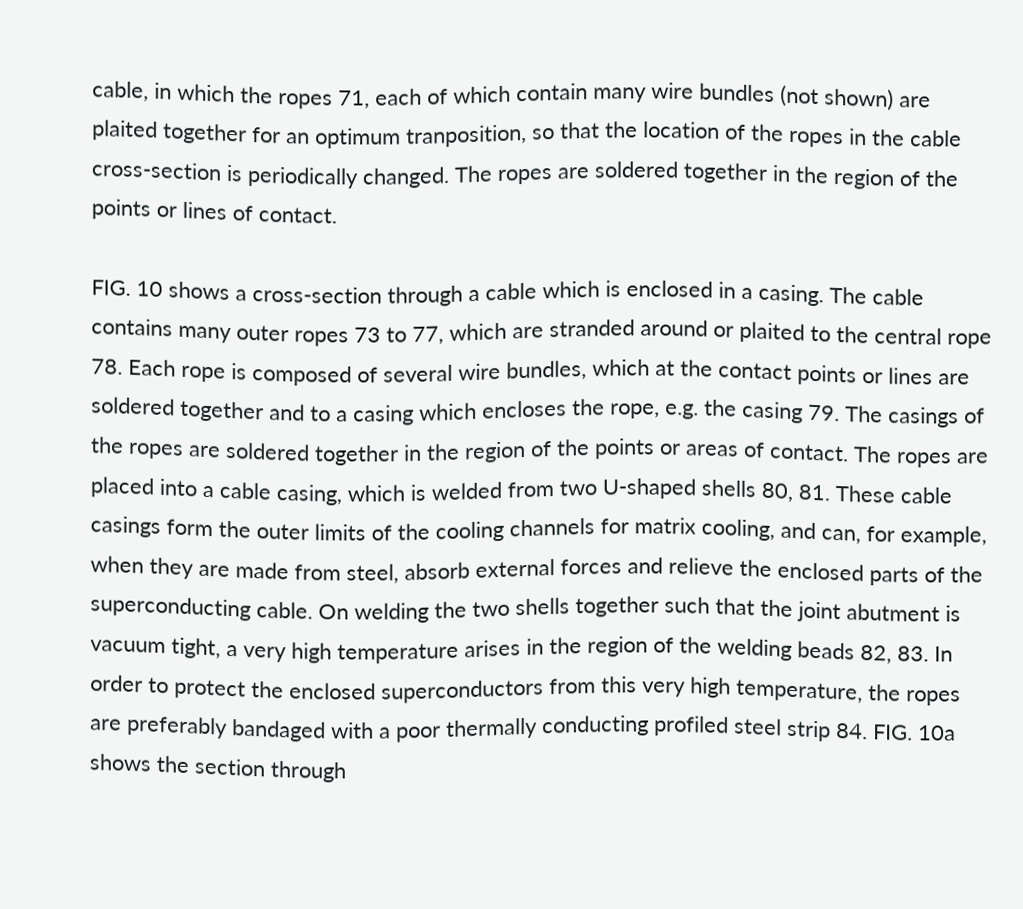cable, in which the ropes 71, each of which contain many wire bundles (not shown) are plaited together for an optimum tranposition, so that the location of the ropes in the cable cross-section is periodically changed. The ropes are soldered together in the region of the points or lines of contact.

FIG. 10 shows a cross-section through a cable which is enclosed in a casing. The cable contains many outer ropes 73 to 77, which are stranded around or plaited to the central rope 78. Each rope is composed of several wire bundles, which at the contact points or lines are soldered together and to a casing which encloses the rope, e.g. the casing 79. The casings of the ropes are soldered together in the region of the points or areas of contact. The ropes are placed into a cable casing, which is welded from two U-shaped shells 80, 81. These cable casings form the outer limits of the cooling channels for matrix cooling, and can, for example, when they are made from steel, absorb external forces and relieve the enclosed parts of the superconducting cable. On welding the two shells together such that the joint abutment is vacuum tight, a very high temperature arises in the region of the welding beads 82, 83. In order to protect the enclosed superconductors from this very high temperature, the ropes are preferably bandaged with a poor thermally conducting profiled steel strip 84. FIG. 10a shows the section through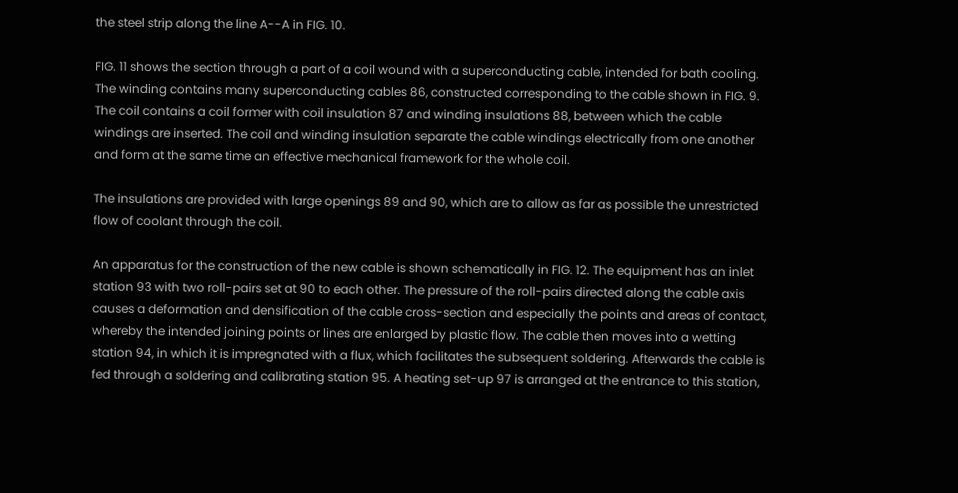the steel strip along the line A--A in FIG. 10.

FIG. 11 shows the section through a part of a coil wound with a superconducting cable, intended for bath cooling. The winding contains many superconducting cables 86, constructed corresponding to the cable shown in FIG. 9. The coil contains a coil former with coil insulation 87 and winding insulations 88, between which the cable windings are inserted. The coil and winding insulation separate the cable windings electrically from one another and form at the same time an effective mechanical framework for the whole coil.

The insulations are provided with large openings 89 and 90, which are to allow as far as possible the unrestricted flow of coolant through the coil.

An apparatus for the construction of the new cable is shown schematically in FIG. 12. The equipment has an inlet station 93 with two roll-pairs set at 90 to each other. The pressure of the roll-pairs directed along the cable axis causes a deformation and densification of the cable cross-section and especially the points and areas of contact, whereby the intended joining points or lines are enlarged by plastic flow. The cable then moves into a wetting station 94, in which it is impregnated with a flux, which facilitates the subsequent soldering. Afterwards the cable is fed through a soldering and calibrating station 95. A heating set-up 97 is arranged at the entrance to this station,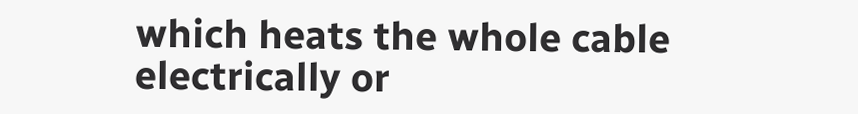which heats the whole cable electrically or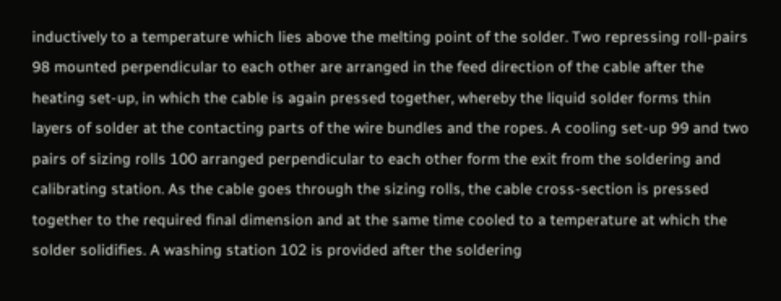inductively to a temperature which lies above the melting point of the solder. Two repressing roll-pairs 98 mounted perpendicular to each other are arranged in the feed direction of the cable after the heating set-up, in which the cable is again pressed together, whereby the liquid solder forms thin layers of solder at the contacting parts of the wire bundles and the ropes. A cooling set-up 99 and two pairs of sizing rolls 100 arranged perpendicular to each other form the exit from the soldering and calibrating station. As the cable goes through the sizing rolls, the cable cross-section is pressed together to the required final dimension and at the same time cooled to a temperature at which the solder solidifies. A washing station 102 is provided after the soldering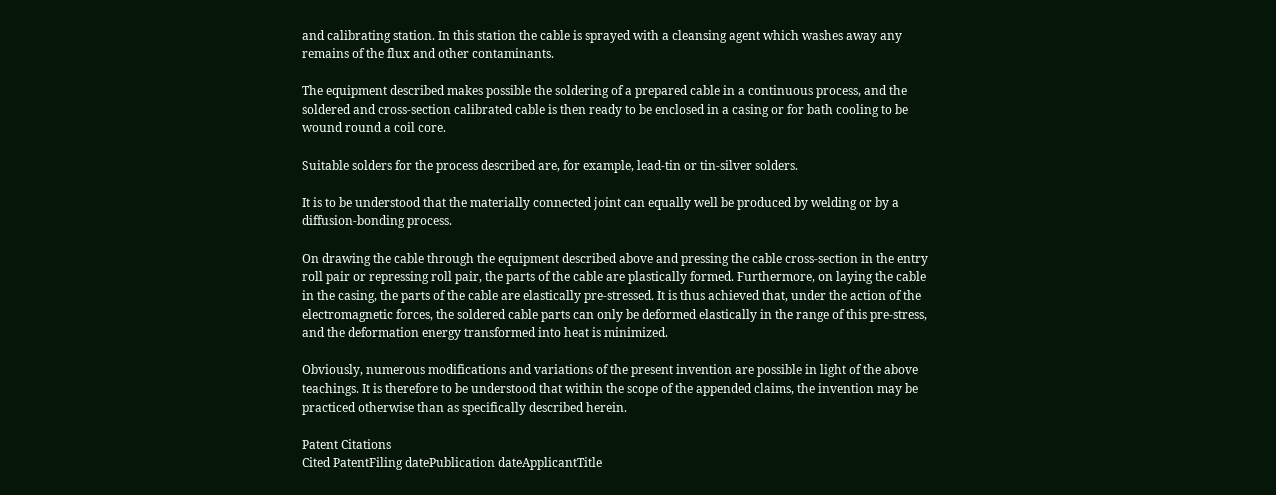and calibrating station. In this station the cable is sprayed with a cleansing agent which washes away any remains of the flux and other contaminants.

The equipment described makes possible the soldering of a prepared cable in a continuous process, and the soldered and cross-section calibrated cable is then ready to be enclosed in a casing or for bath cooling to be wound round a coil core.

Suitable solders for the process described are, for example, lead-tin or tin-silver solders.

It is to be understood that the materially connected joint can equally well be produced by welding or by a diffusion-bonding process.

On drawing the cable through the equipment described above and pressing the cable cross-section in the entry roll pair or repressing roll pair, the parts of the cable are plastically formed. Furthermore, on laying the cable in the casing, the parts of the cable are elastically pre-stressed. It is thus achieved that, under the action of the electromagnetic forces, the soldered cable parts can only be deformed elastically in the range of this pre-stress, and the deformation energy transformed into heat is minimized.

Obviously, numerous modifications and variations of the present invention are possible in light of the above teachings. It is therefore to be understood that within the scope of the appended claims, the invention may be practiced otherwise than as specifically described herein.

Patent Citations
Cited PatentFiling datePublication dateApplicantTitle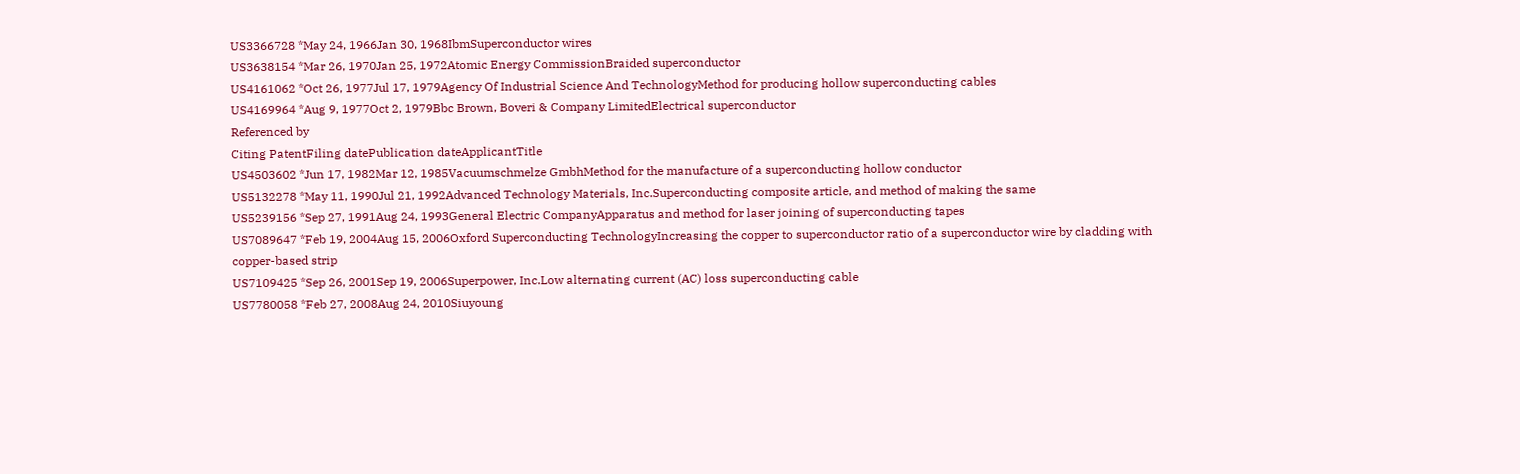US3366728 *May 24, 1966Jan 30, 1968IbmSuperconductor wires
US3638154 *Mar 26, 1970Jan 25, 1972Atomic Energy CommissionBraided superconductor
US4161062 *Oct 26, 1977Jul 17, 1979Agency Of Industrial Science And TechnologyMethod for producing hollow superconducting cables
US4169964 *Aug 9, 1977Oct 2, 1979Bbc Brown, Boveri & Company LimitedElectrical superconductor
Referenced by
Citing PatentFiling datePublication dateApplicantTitle
US4503602 *Jun 17, 1982Mar 12, 1985Vacuumschmelze GmbhMethod for the manufacture of a superconducting hollow conductor
US5132278 *May 11, 1990Jul 21, 1992Advanced Technology Materials, Inc.Superconducting composite article, and method of making the same
US5239156 *Sep 27, 1991Aug 24, 1993General Electric CompanyApparatus and method for laser joining of superconducting tapes
US7089647 *Feb 19, 2004Aug 15, 2006Oxford Superconducting TechnologyIncreasing the copper to superconductor ratio of a superconductor wire by cladding with copper-based strip
US7109425 *Sep 26, 2001Sep 19, 2006Superpower, Inc.Low alternating current (AC) loss superconducting cable
US7780058 *Feb 27, 2008Aug 24, 2010Siuyoung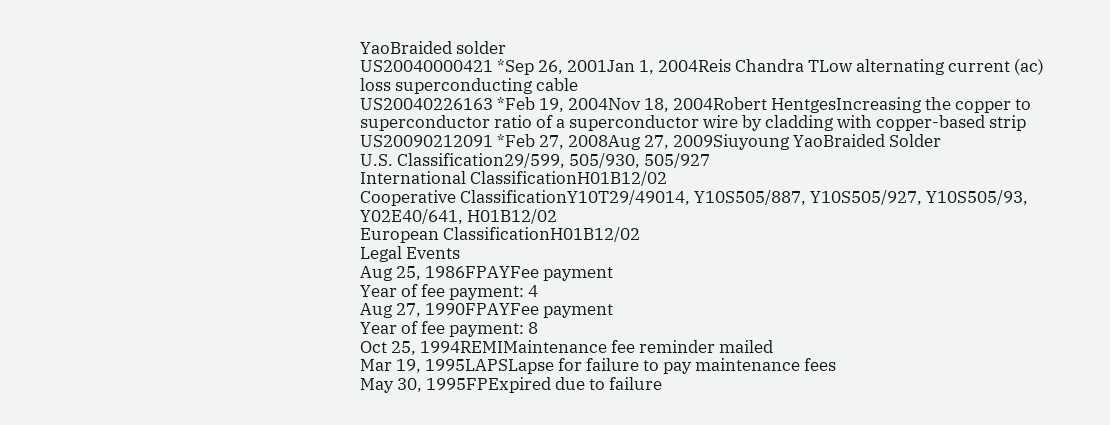YaoBraided solder
US20040000421 *Sep 26, 2001Jan 1, 2004Reis Chandra TLow alternating current (ac) loss superconducting cable
US20040226163 *Feb 19, 2004Nov 18, 2004Robert HentgesIncreasing the copper to superconductor ratio of a superconductor wire by cladding with copper-based strip
US20090212091 *Feb 27, 2008Aug 27, 2009Siuyoung YaoBraided Solder
U.S. Classification29/599, 505/930, 505/927
International ClassificationH01B12/02
Cooperative ClassificationY10T29/49014, Y10S505/887, Y10S505/927, Y10S505/93, Y02E40/641, H01B12/02
European ClassificationH01B12/02
Legal Events
Aug 25, 1986FPAYFee payment
Year of fee payment: 4
Aug 27, 1990FPAYFee payment
Year of fee payment: 8
Oct 25, 1994REMIMaintenance fee reminder mailed
Mar 19, 1995LAPSLapse for failure to pay maintenance fees
May 30, 1995FPExpired due to failure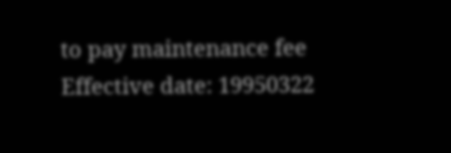to pay maintenance fee
Effective date: 19950322